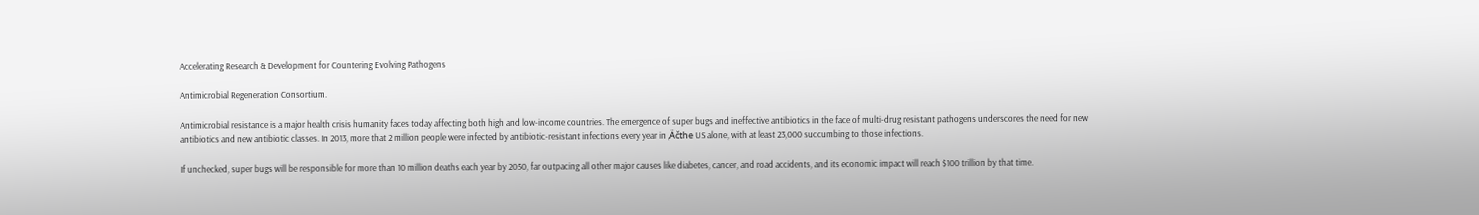Accelerating Research & Development for Countering Evolving Pathogens

Antimicrobial Regeneration Consortium.

Antimicrobial resistance is a major health crisis humanity faces today affecting both high and low-income countries. The emergence of super bugs and ineffective antibiotics in the face of multi-drug resistant pathogens underscores the need for new antibiotics and new antibiotic classes. In 2013, more that 2 million people were infected by antibiotic-resistant infections every year in ‚Äčthe US alone, with at least 23,000 succumbing to those infections.

If unchecked, super bugs will be responsible for more than 10 million deaths each year by 2050, far outpacing all other major causes like diabetes, cancer, and road accidents, and its economic impact will reach $100 trillion by that time.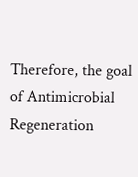Therefore, the goal of Antimicrobial Regeneration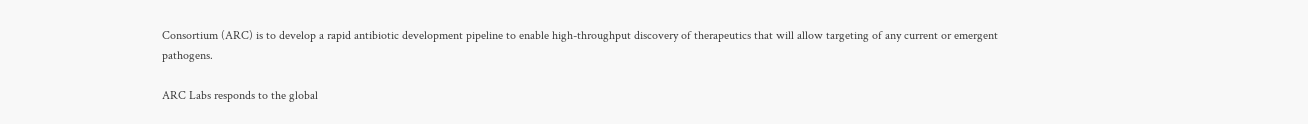Consortium (ARC) is to develop a rapid antibiotic development pipeline to enable high-throughput discovery of therapeutics that will allow targeting of any current or emergent pathogens.

ARC Labs responds to the global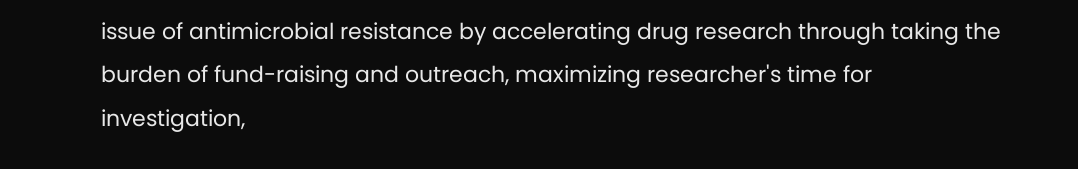issue of antimicrobial resistance by accelerating drug research through taking the burden of fund-raising and outreach, maximizing researcher's time for investigation,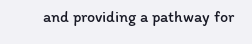and providing a pathway for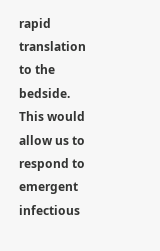rapid translation to the bedside. This would allow us to respond to emergent infectious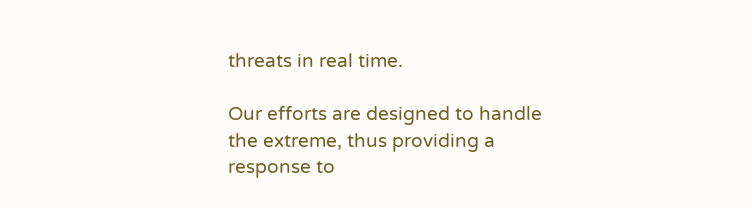threats in real time.

Our efforts are designed to handle the extreme, thus providing a response to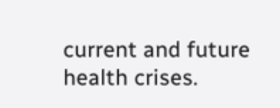current and future health crises.